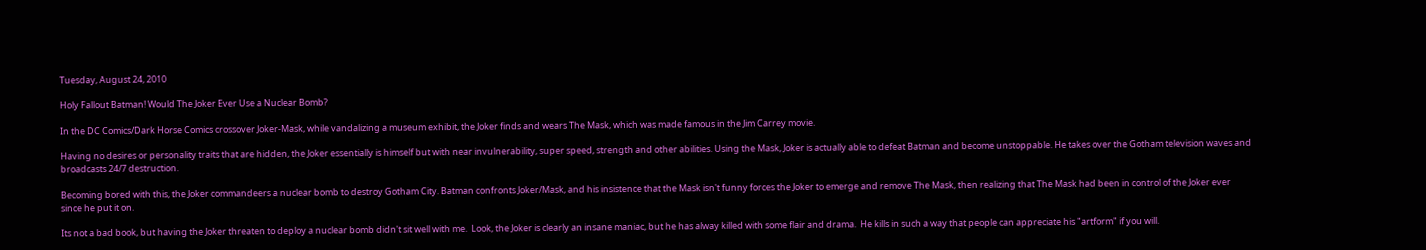Tuesday, August 24, 2010

Holy Fallout Batman! Would The Joker Ever Use a Nuclear Bomb?

In the DC Comics/Dark Horse Comics crossover Joker-Mask, while vandalizing a museum exhibit, the Joker finds and wears The Mask, which was made famous in the Jim Carrey movie.

Having no desires or personality traits that are hidden, the Joker essentially is himself but with near invulnerability, super speed, strength and other abilities. Using the Mask, Joker is actually able to defeat Batman and become unstoppable. He takes over the Gotham television waves and broadcasts 24/7 destruction.

Becoming bored with this, the Joker commandeers a nuclear bomb to destroy Gotham City. Batman confronts Joker/Mask, and his insistence that the Mask isn't funny forces the Joker to emerge and remove The Mask, then realizing that The Mask had been in control of the Joker ever since he put it on.

Its not a bad book, but having the Joker threaten to deploy a nuclear bomb didn't sit well with me.  Look, the Joker is clearly an insane maniac, but he has alway killed with some flair and drama.  He kills in such a way that people can appreciate his "artform" if you will.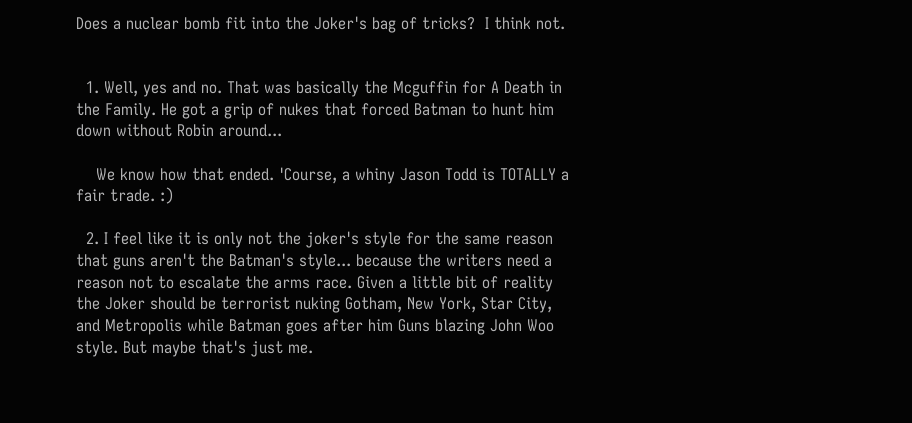Does a nuclear bomb fit into the Joker's bag of tricks?  I think not.


  1. Well, yes and no. That was basically the Mcguffin for A Death in the Family. He got a grip of nukes that forced Batman to hunt him down without Robin around...

    We know how that ended. 'Course, a whiny Jason Todd is TOTALLY a fair trade. :)

  2. I feel like it is only not the joker's style for the same reason that guns aren't the Batman's style... because the writers need a reason not to escalate the arms race. Given a little bit of reality the Joker should be terrorist nuking Gotham, New York, Star City, and Metropolis while Batman goes after him Guns blazing John Woo style. But maybe that's just me.